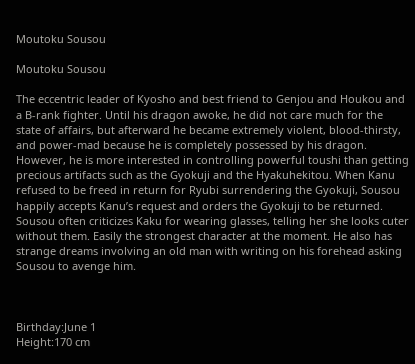Moutoku Sousou

Moutoku Sousou

The eccentric leader of Kyosho and best friend to Genjou and Houkou and a B-rank fighter. Until his dragon awoke, he did not care much for the state of affairs, but afterward he became extremely violent, blood-thirsty, and power-mad because he is completely possessed by his dragon. However, he is more interested in controlling powerful toushi than getting precious artifacts such as the Gyokuji and the Hyakuhekitou. When Kanu refused to be freed in return for Ryubi surrendering the Gyokuji, Sousou happily accepts Kanu’s request and orders the Gyokuji to be returned. Sousou often criticizes Kaku for wearing glasses, telling her she looks cuter without them. Easily the strongest character at the moment. He also has strange dreams involving an old man with writing on his forehead asking Sousou to avenge him.



Birthday:June 1
Height:170 cm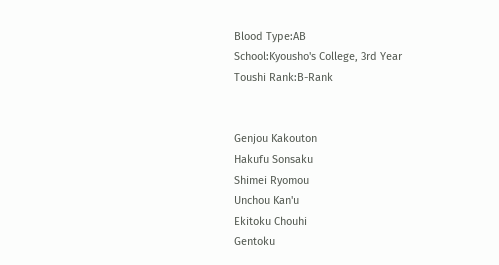Blood Type:AB
School:Kyousho's College, 3rd Year
Toushi Rank:B-Rank


Genjou Kakouton
Hakufu Sonsaku
Shimei Ryomou
Unchou Kan'u
Ekitoku Chouhi
Gentoku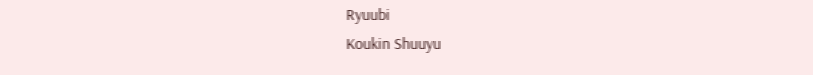Ryuubi
Koukin Shuuyu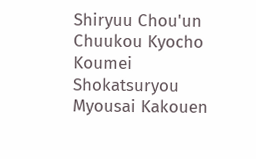Shiryuu Chou'un
Chuukou Kyocho
Koumei Shokatsuryou
Myousai Kakouen